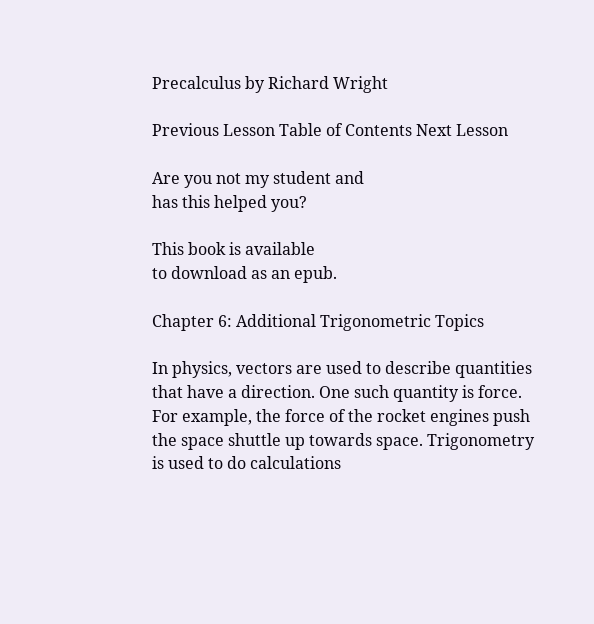Precalculus by Richard Wright

Previous Lesson Table of Contents Next Lesson

Are you not my student and
has this helped you?

This book is available
to download as an epub.

Chapter 6: Additional Trigonometric Topics

In physics, vectors are used to describe quantities that have a direction. One such quantity is force. For example, the force of the rocket engines push the space shuttle up towards space. Trigonometry is used to do calculations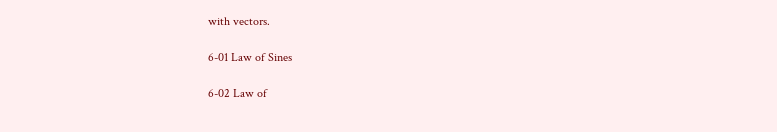with vectors.

6-01 Law of Sines

6-02 Law of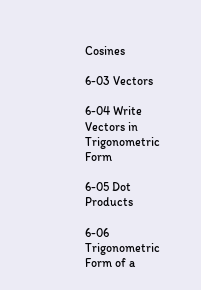Cosines

6-03 Vectors

6-04 Write Vectors in Trigonometric Form

6-05 Dot Products

6-06 Trigonometric Form of a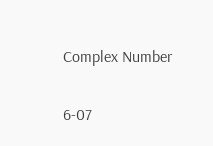Complex Number

6-07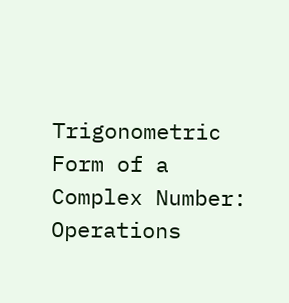Trigonometric Form of a Complex Number: Operations